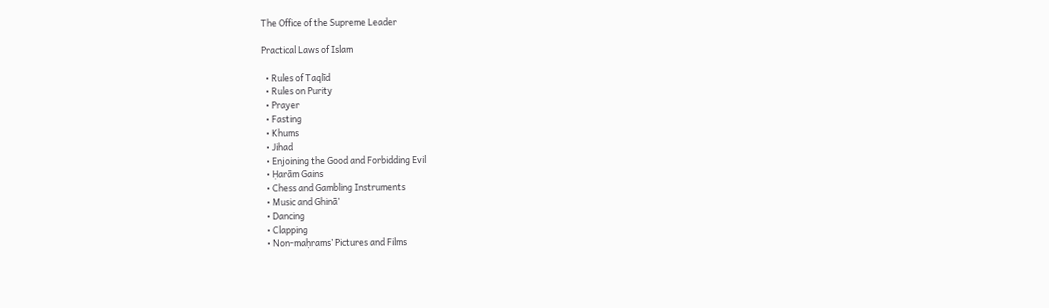The Office of the Supreme Leader

Practical Laws of Islam

  • Rules of Taqlīd
  • Rules on Purity
  • Prayer
  • Fasting
  • Khums
  • Jihad
  • Enjoining the Good and Forbidding Evil
  • Ḥarām Gains
  • Chess and Gambling Instruments
  • Music and Ghinā’
  • Dancing
  • Clapping
  • Non-maḥrams’ Pictures and Films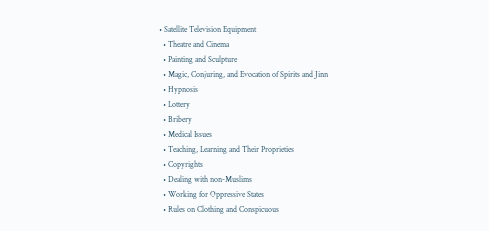• Satellite Television Equipment
  • Theatre and Cinema
  • Painting and Sculpture
  • Magic, Conjuring, and Evocation of Spirits and Jinn
  • Hypnosis
  • Lottery
  • Bribery
  • Medical Issues
  • Teaching, Learning and Their Proprieties
  • Copyrights
  • Dealing with non-Muslims
  • Working for Oppressive States
  • Rules on Clothing and Conspicuous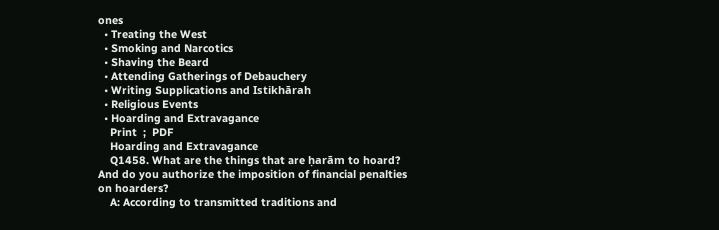ones
  • Treating the West
  • Smoking and Narcotics
  • Shaving the Beard
  • Attending Gatherings of Debauchery
  • Writing Supplications and Istikhārah
  • Religious Events
  • Hoarding and Extravagance
    Print  ;  PDF
    Hoarding and Extravagance
    Q1458. What are the things that are ḥarām to hoard? And do you authorize the imposition of financial penalties on hoarders?
    A: According to transmitted traditions and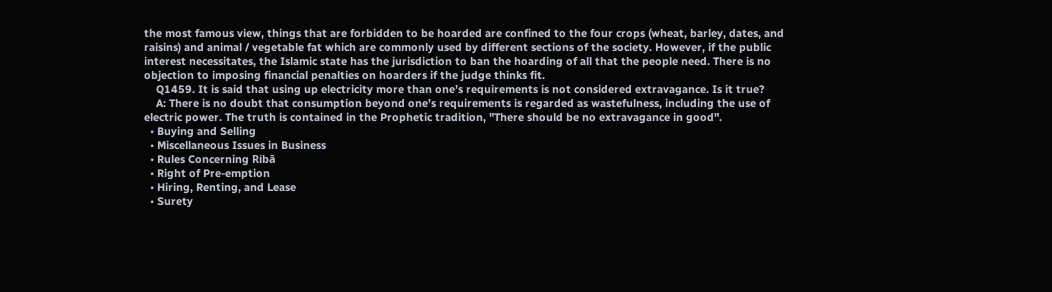the most famous view, things that are forbidden to be hoarded are confined to the four crops (wheat, barley, dates, and raisins) and animal / vegetable fat which are commonly used by different sections of the society. However, if the public interest necessitates, the Islamic state has the jurisdiction to ban the hoarding of all that the people need. There is no objection to imposing financial penalties on hoarders if the judge thinks fit.
    Q1459. It is said that using up electricity more than one’s requirements is not considered extravagance. Is it true?
    A: There is no doubt that consumption beyond one’s requirements is regarded as wastefulness, including the use of electric power. The truth is contained in the Prophetic tradition, "There should be no extravagance in good".
  • Buying and Selling
  • Miscellaneous Issues in Business
  • Rules Concerning Ribā
  • Right of Pre-emption
  • Hiring, Renting, and Lease
  • Surety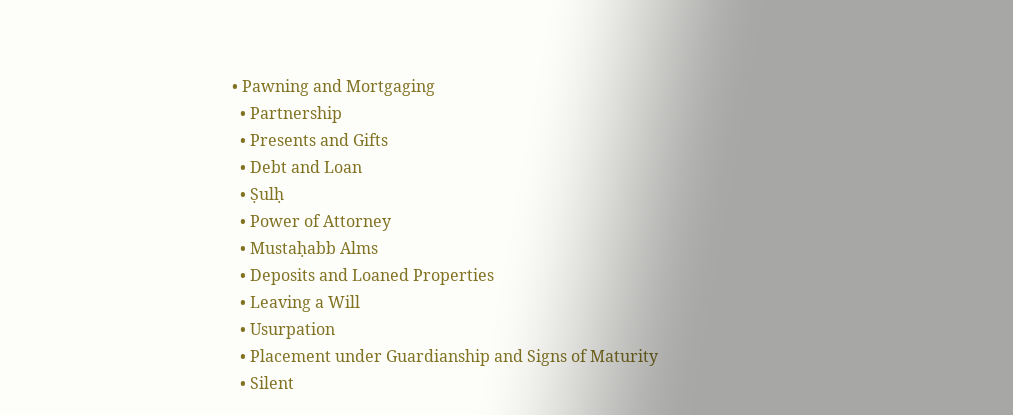• Pawning and Mortgaging
  • Partnership
  • Presents and Gifts
  • Debt and Loan
  • Ṣulḥ
  • Power of Attorney
  • Mustaḥabb Alms
  • Deposits and Loaned Properties
  • Leaving a Will
  • Usurpation
  • Placement under Guardianship and Signs of Maturity
  • Silent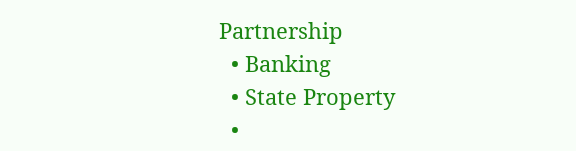Partnership
  • Banking
  • State Property
  •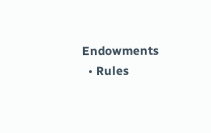Endowments
  • Rules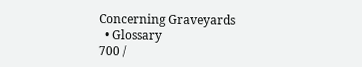Concerning Graveyards
  • Glossary
700 /